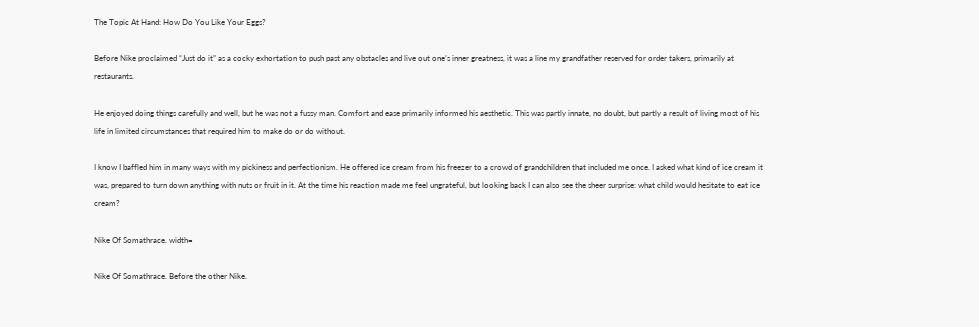The Topic At Hand: How Do You Like Your Eggs?

Before Nike proclaimed “Just do it” as a cocky exhortation to push past any obstacles and live out one’s inner greatness, it was a line my grandfather reserved for order takers, primarily at restaurants.

He enjoyed doing things carefully and well, but he was not a fussy man. Comfort and ease primarily informed his aesthetic. This was partly innate, no doubt, but partly a result of living most of his life in limited circumstances that required him to make do or do without.

I know I baffled him in many ways with my pickiness and perfectionism. He offered ice cream from his freezer to a crowd of grandchildren that included me once. I asked what kind of ice cream it was, prepared to turn down anything with nuts or fruit in it. At the time his reaction made me feel ungrateful, but looking back I can also see the sheer surprise: what child would hesitate to eat ice cream?

Nike Of Somathrace. width=

Nike Of Somathrace. Before the other Nike.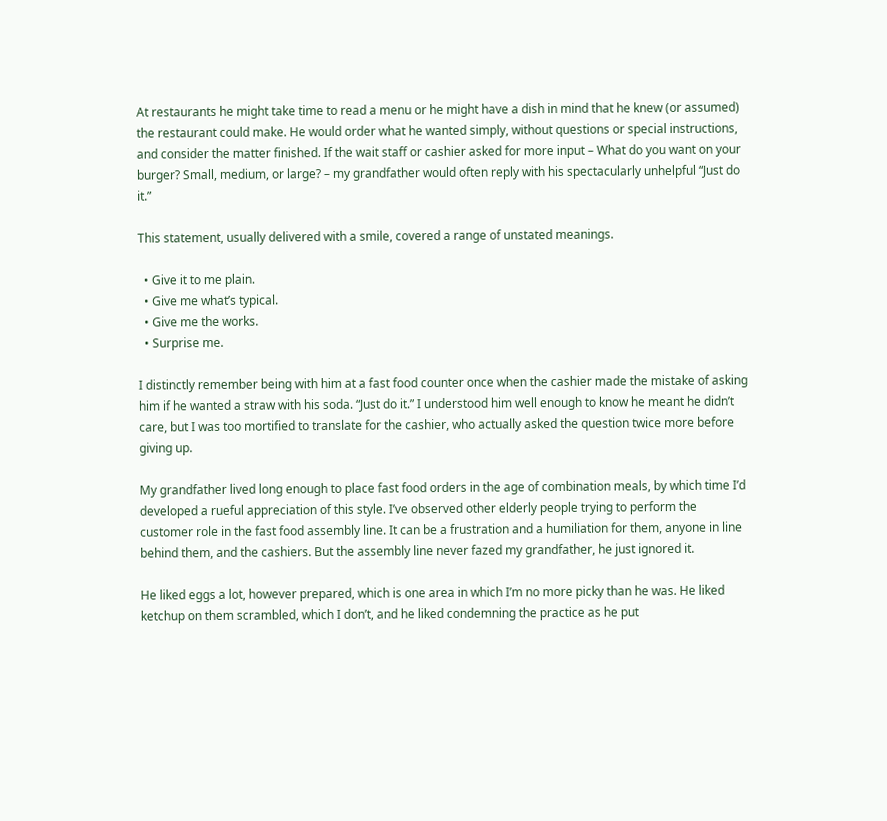At restaurants he might take time to read a menu or he might have a dish in mind that he knew (or assumed) the restaurant could make. He would order what he wanted simply, without questions or special instructions, and consider the matter finished. If the wait staff or cashier asked for more input – What do you want on your burger? Small, medium, or large? – my grandfather would often reply with his spectacularly unhelpful “Just do it.”

This statement, usually delivered with a smile, covered a range of unstated meanings.

  • Give it to me plain.
  • Give me what’s typical.
  • Give me the works.
  • Surprise me.

I distinctly remember being with him at a fast food counter once when the cashier made the mistake of asking him if he wanted a straw with his soda. “Just do it.” I understood him well enough to know he meant he didn’t care, but I was too mortified to translate for the cashier, who actually asked the question twice more before giving up.

My grandfather lived long enough to place fast food orders in the age of combination meals, by which time I’d developed a rueful appreciation of this style. I’ve observed other elderly people trying to perform the customer role in the fast food assembly line. It can be a frustration and a humiliation for them, anyone in line behind them, and the cashiers. But the assembly line never fazed my grandfather, he just ignored it.

He liked eggs a lot, however prepared, which is one area in which I’m no more picky than he was. He liked ketchup on them scrambled, which I don’t, and he liked condemning the practice as he put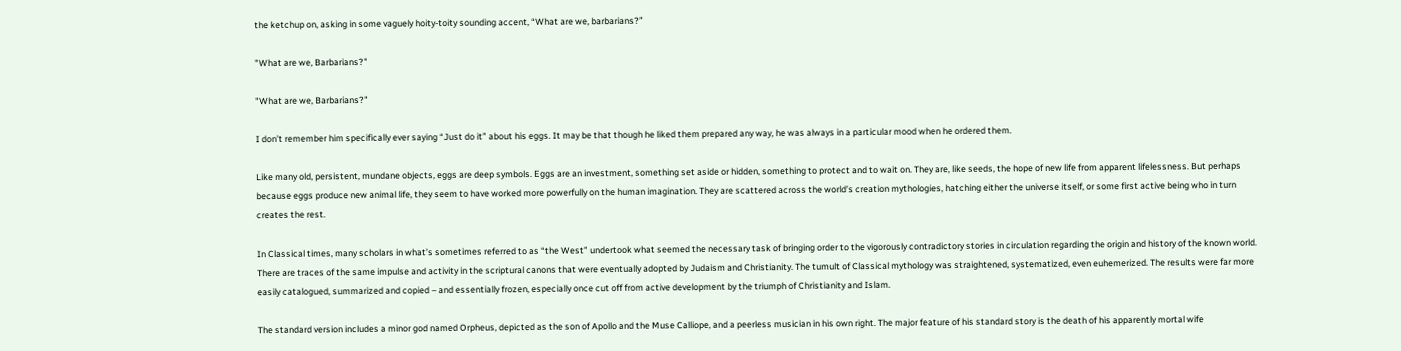the ketchup on, asking in some vaguely hoity-toity sounding accent, “What are we, barbarians?”

"What are we, Barbarians?"

"What are we, Barbarians?"

I don’t remember him specifically ever saying “Just do it” about his eggs. It may be that though he liked them prepared any way, he was always in a particular mood when he ordered them.

Like many old, persistent, mundane objects, eggs are deep symbols. Eggs are an investment, something set aside or hidden, something to protect and to wait on. They are, like seeds, the hope of new life from apparent lifelessness. But perhaps because eggs produce new animal life, they seem to have worked more powerfully on the human imagination. They are scattered across the world’s creation mythologies, hatching either the universe itself, or some first active being who in turn creates the rest.

In Classical times, many scholars in what’s sometimes referred to as “the West” undertook what seemed the necessary task of bringing order to the vigorously contradictory stories in circulation regarding the origin and history of the known world. There are traces of the same impulse and activity in the scriptural canons that were eventually adopted by Judaism and Christianity. The tumult of Classical mythology was straightened, systematized, even euhemerized. The results were far more easily catalogued, summarized and copied – and essentially frozen, especially once cut off from active development by the triumph of Christianity and Islam.

The standard version includes a minor god named Orpheus, depicted as the son of Apollo and the Muse Calliope, and a peerless musician in his own right. The major feature of his standard story is the death of his apparently mortal wife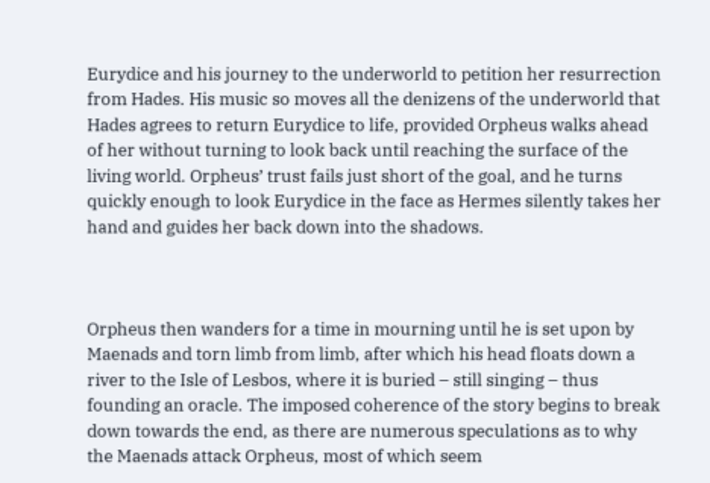Eurydice and his journey to the underworld to petition her resurrection from Hades. His music so moves all the denizens of the underworld that Hades agrees to return Eurydice to life, provided Orpheus walks ahead of her without turning to look back until reaching the surface of the living world. Orpheus’ trust fails just short of the goal, and he turns quickly enough to look Eurydice in the face as Hermes silently takes her hand and guides her back down into the shadows.



Orpheus then wanders for a time in mourning until he is set upon by Maenads and torn limb from limb, after which his head floats down a river to the Isle of Lesbos, where it is buried – still singing – thus founding an oracle. The imposed coherence of the story begins to break down towards the end, as there are numerous speculations as to why the Maenads attack Orpheus, most of which seem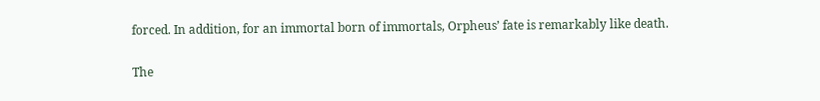forced. In addition, for an immortal born of immortals, Orpheus’ fate is remarkably like death.

The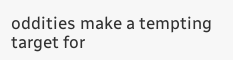oddities make a tempting target for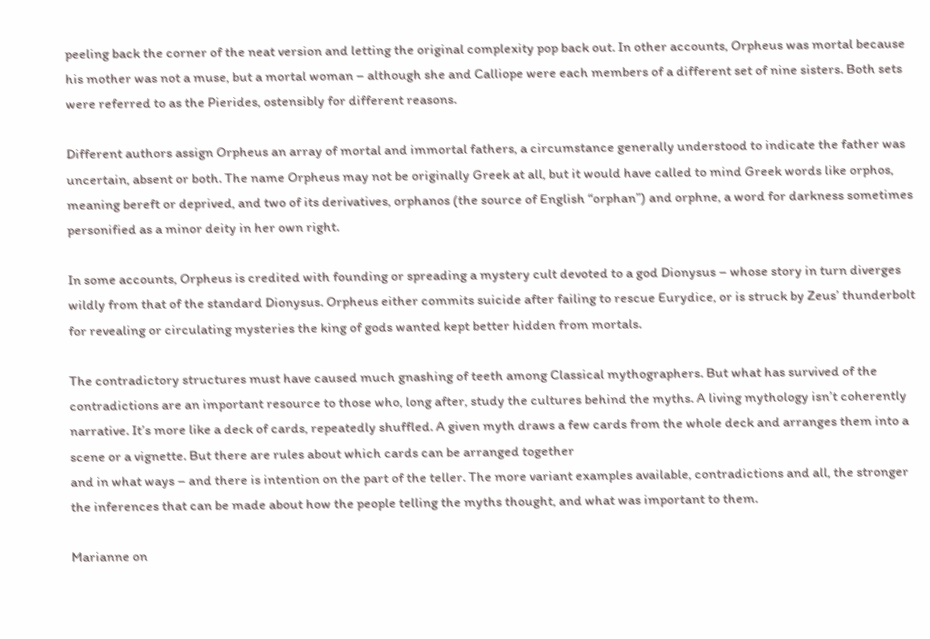peeling back the corner of the neat version and letting the original complexity pop back out. In other accounts, Orpheus was mortal because his mother was not a muse, but a mortal woman – although she and Calliope were each members of a different set of nine sisters. Both sets were referred to as the Pierides, ostensibly for different reasons.

Different authors assign Orpheus an array of mortal and immortal fathers, a circumstance generally understood to indicate the father was uncertain, absent or both. The name Orpheus may not be originally Greek at all, but it would have called to mind Greek words like orphos, meaning bereft or deprived, and two of its derivatives, orphanos (the source of English “orphan”) and orphne, a word for darkness sometimes personified as a minor deity in her own right.

In some accounts, Orpheus is credited with founding or spreading a mystery cult devoted to a god Dionysus – whose story in turn diverges wildly from that of the standard Dionysus. Orpheus either commits suicide after failing to rescue Eurydice, or is struck by Zeus’ thunderbolt for revealing or circulating mysteries the king of gods wanted kept better hidden from mortals.

The contradictory structures must have caused much gnashing of teeth among Classical mythographers. But what has survived of the contradictions are an important resource to those who, long after, study the cultures behind the myths. A living mythology isn’t coherently narrative. It’s more like a deck of cards, repeatedly shuffled. A given myth draws a few cards from the whole deck and arranges them into a scene or a vignette. But there are rules about which cards can be arranged together
and in what ways – and there is intention on the part of the teller. The more variant examples available, contradictions and all, the stronger the inferences that can be made about how the people telling the myths thought, and what was important to them.

Marianne on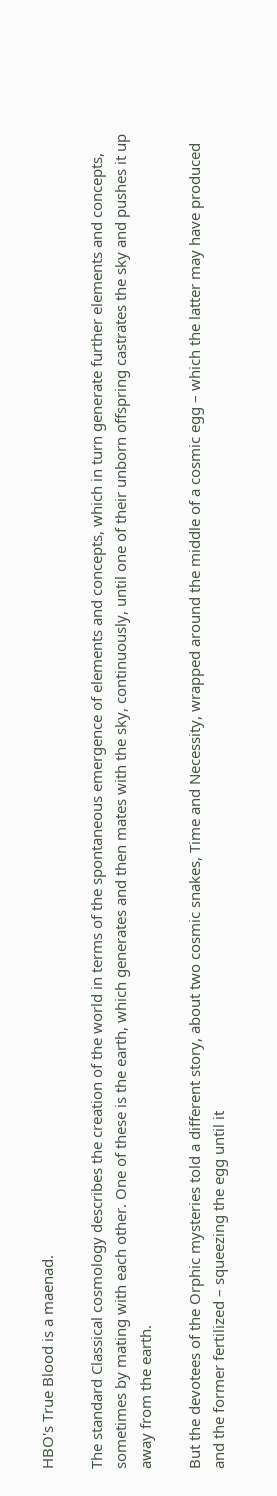HBO's True Blood is a maenad.

The standard Classical cosmology describes the creation of the world in terms of the spontaneous emergence of elements and concepts, which in turn generate further elements and concepts, sometimes by mating with each other. One of these is the earth, which generates and then mates with the sky, continuously, until one of their unborn offspring castrates the sky and pushes it up away from the earth.

But the devotees of the Orphic mysteries told a different story, about two cosmic snakes, Time and Necessity, wrapped around the middle of a cosmic egg – which the latter may have produced and the former fertilized – squeezing the egg until it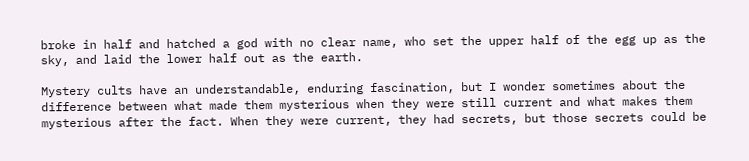broke in half and hatched a god with no clear name, who set the upper half of the egg up as the sky, and laid the lower half out as the earth.

Mystery cults have an understandable, enduring fascination, but I wonder sometimes about the difference between what made them mysterious when they were still current and what makes them mysterious after the fact. When they were current, they had secrets, but those secrets could be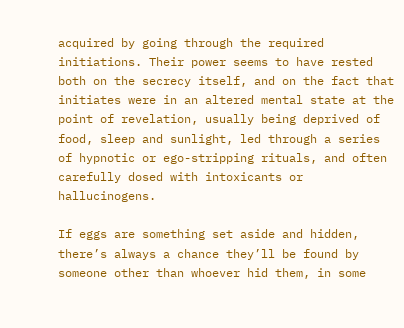acquired by going through the required initiations. Their power seems to have rested both on the secrecy itself, and on the fact that initiates were in an altered mental state at the point of revelation, usually being deprived of food, sleep and sunlight, led through a series of hypnotic or ego-stripping rituals, and often carefully dosed with intoxicants or hallucinogens.

If eggs are something set aside and hidden, there’s always a chance they’ll be found by someone other than whoever hid them, in some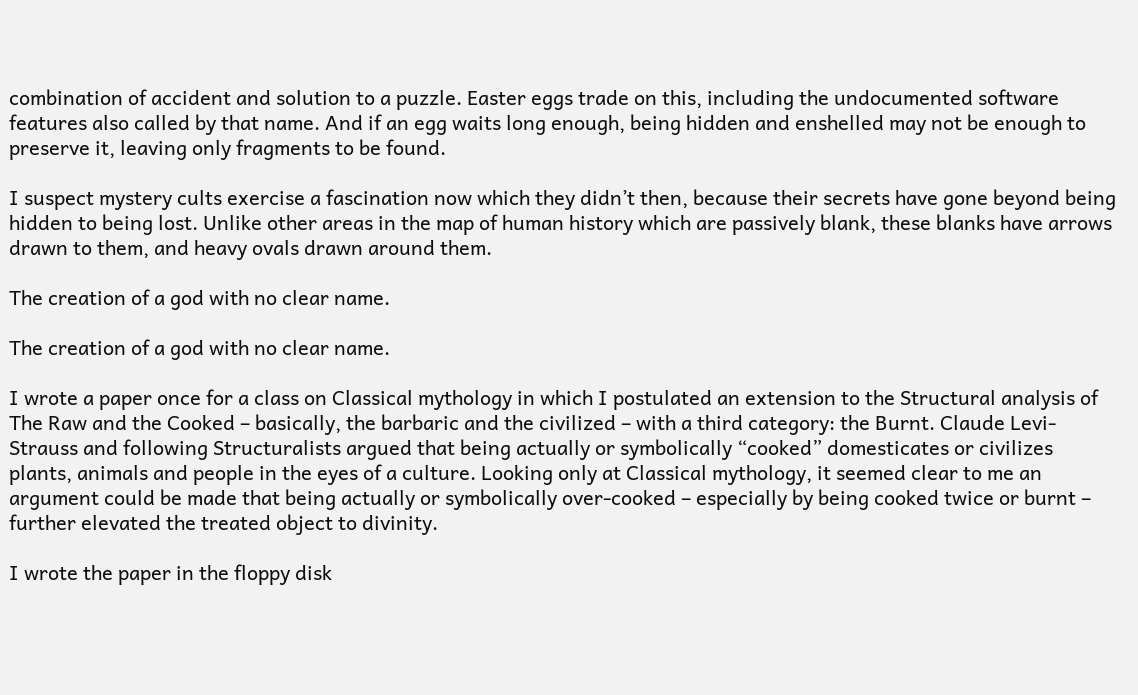combination of accident and solution to a puzzle. Easter eggs trade on this, including the undocumented software features also called by that name. And if an egg waits long enough, being hidden and enshelled may not be enough to preserve it, leaving only fragments to be found.

I suspect mystery cults exercise a fascination now which they didn’t then, because their secrets have gone beyond being hidden to being lost. Unlike other areas in the map of human history which are passively blank, these blanks have arrows drawn to them, and heavy ovals drawn around them.

The creation of a god with no clear name.

The creation of a god with no clear name.

I wrote a paper once for a class on Classical mythology in which I postulated an extension to the Structural analysis of The Raw and the Cooked – basically, the barbaric and the civilized – with a third category: the Burnt. Claude Levi-Strauss and following Structuralists argued that being actually or symbolically “cooked” domesticates or civilizes plants, animals and people in the eyes of a culture. Looking only at Classical mythology, it seemed clear to me an argument could be made that being actually or symbolically over-cooked – especially by being cooked twice or burnt – further elevated the treated object to divinity.

I wrote the paper in the floppy disk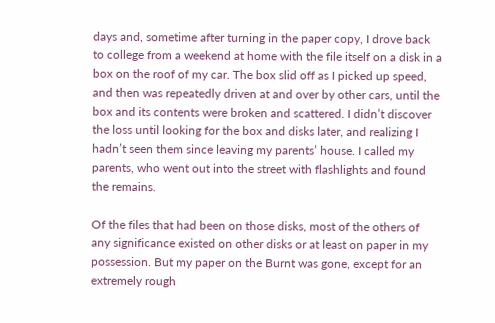days and, sometime after turning in the paper copy, I drove back to college from a weekend at home with the file itself on a disk in a box on the roof of my car. The box slid off as I picked up speed, and then was repeatedly driven at and over by other cars, until the box and its contents were broken and scattered. I didn’t discover the loss until looking for the box and disks later, and realizing I hadn’t seen them since leaving my parents’ house. I called my parents, who went out into the street with flashlights and found the remains.

Of the files that had been on those disks, most of the others of any significance existed on other disks or at least on paper in my possession. But my paper on the Burnt was gone, except for an extremely rough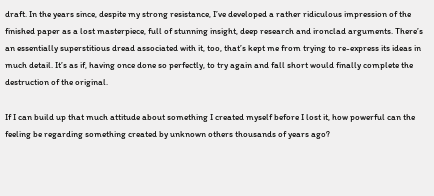draft. In the years since, despite my strong resistance, I’ve developed a rather ridiculous impression of the finished paper as a lost masterpiece, full of stunning insight, deep research and ironclad arguments. There’s an essentially superstitious dread associated with it, too, that’s kept me from trying to re-express its ideas in much detail. It’s as if, having once done so perfectly, to try again and fall short would finally complete the destruction of the original.

If I can build up that much attitude about something I created myself before I lost it, how powerful can the feeling be regarding something created by unknown others thousands of years ago?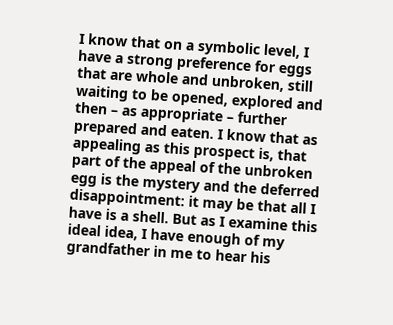I know that on a symbolic level, I have a strong preference for eggs that are whole and unbroken, still waiting to be opened, explored and then – as appropriate – further prepared and eaten. I know that as appealing as this prospect is, that part of the appeal of the unbroken egg is the mystery and the deferred disappointment: it may be that all I have is a shell. But as I examine this ideal idea, I have enough of my grandfather in me to hear his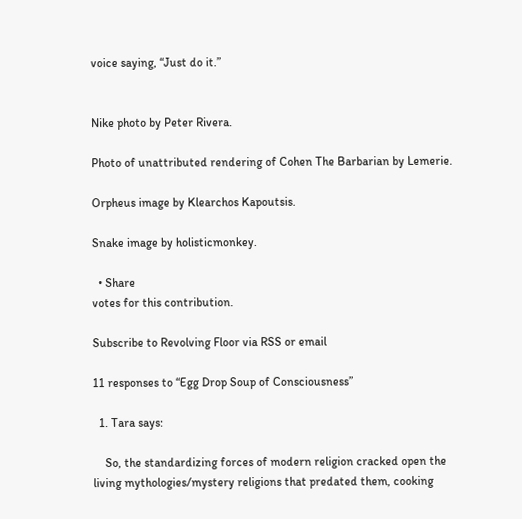voice saying, “Just do it.”


Nike photo by Peter Rivera.

Photo of unattributed rendering of Cohen The Barbarian by Lemerie.

Orpheus image by Klearchos Kapoutsis.

Snake image by holisticmonkey.

  • Share
votes for this contribution.

Subscribe to Revolving Floor via RSS or email

11 responses to “Egg Drop Soup of Consciousness”

  1. Tara says:

    So, the standardizing forces of modern religion cracked open the living mythologies/mystery religions that predated them, cooking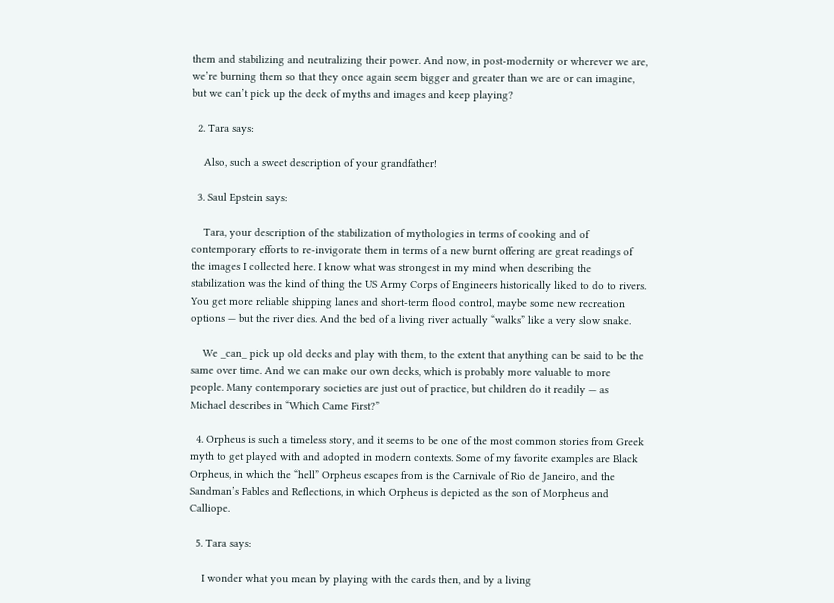them and stabilizing and neutralizing their power. And now, in post-modernity or wherever we are, we’re burning them so that they once again seem bigger and greater than we are or can imagine, but we can’t pick up the deck of myths and images and keep playing?

  2. Tara says:

    Also, such a sweet description of your grandfather!

  3. Saul Epstein says:

    Tara, your description of the stabilization of mythologies in terms of cooking and of contemporary efforts to re-invigorate them in terms of a new burnt offering are great readings of the images I collected here. I know what was strongest in my mind when describing the stabilization was the kind of thing the US Army Corps of Engineers historically liked to do to rivers. You get more reliable shipping lanes and short-term flood control, maybe some new recreation options — but the river dies. And the bed of a living river actually “walks” like a very slow snake.

    We _can_ pick up old decks and play with them, to the extent that anything can be said to be the same over time. And we can make our own decks, which is probably more valuable to more people. Many contemporary societies are just out of practice, but children do it readily — as Michael describes in “Which Came First?”

  4. Orpheus is such a timeless story, and it seems to be one of the most common stories from Greek myth to get played with and adopted in modern contexts. Some of my favorite examples are Black Orpheus, in which the “hell” Orpheus escapes from is the Carnivale of Rio de Janeiro, and the Sandman’s Fables and Reflections, in which Orpheus is depicted as the son of Morpheus and Calliope.

  5. Tara says:

    I wonder what you mean by playing with the cards then, and by a living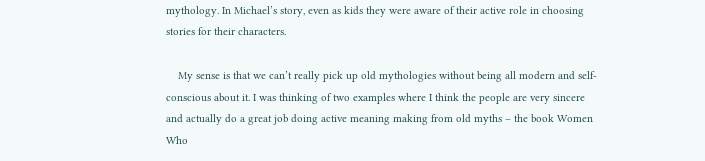mythology. In Michael’s story, even as kids they were aware of their active role in choosing stories for their characters.

    My sense is that we can’t really pick up old mythologies without being all modern and self-conscious about it. I was thinking of two examples where I think the people are very sincere and actually do a great job doing active meaning making from old myths – the book Women Who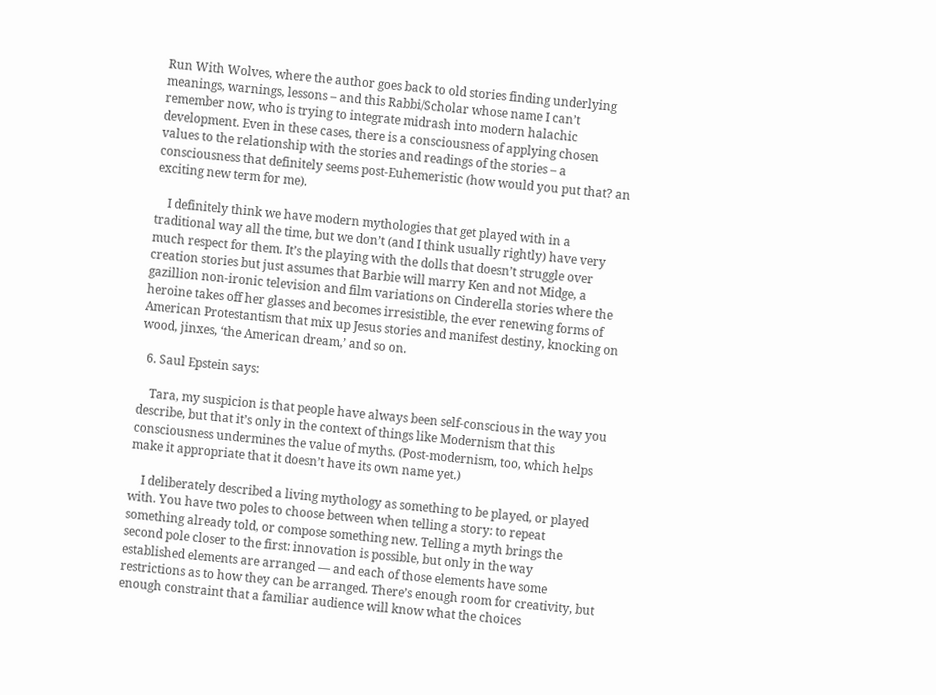Run With Wolves, where the author goes back to old stories finding underlying meanings, warnings, lessons – and this Rabbi/Scholar whose name I can’t remember now, who is trying to integrate midrash into modern halachic development. Even in these cases, there is a consciousness of applying chosen values to the relationship with the stories and readings of the stories – a consciousness that definitely seems post-Euhemeristic (how would you put that? an exciting new term for me).

    I definitely think we have modern mythologies that get played with in a traditional way all the time, but we don’t (and I think usually rightly) have very much respect for them. It’s the playing with the dolls that doesn’t struggle over creation stories but just assumes that Barbie will marry Ken and not Midge, a gazillion non-ironic television and film variations on Cinderella stories where the heroine takes off her glasses and becomes irresistible, the ever renewing forms of American Protestantism that mix up Jesus stories and manifest destiny, knocking on wood, jinxes, ‘the American dream,’ and so on.

  6. Saul Epstein says:

    Tara, my suspicion is that people have always been self-conscious in the way you describe, but that it’s only in the context of things like Modernism that this consciousness undermines the value of myths. (Post-modernism, too, which helps make it appropriate that it doesn’t have its own name yet.)

    I deliberately described a living mythology as something to be played, or played with. You have two poles to choose between when telling a story: to repeat something already told, or compose something new. Telling a myth brings the second pole closer to the first: innovation is possible, but only in the way established elements are arranged — and each of those elements have some restrictions as to how they can be arranged. There’s enough room for creativity, but enough constraint that a familiar audience will know what the choices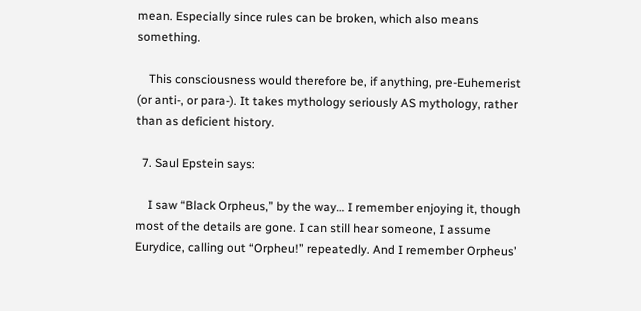mean. Especially since rules can be broken, which also means something.

    This consciousness would therefore be, if anything, pre-Euhemerist (or anti-, or para-). It takes mythology seriously AS mythology, rather than as deficient history.

  7. Saul Epstein says:

    I saw “Black Orpheus,” by the way… I remember enjoying it, though most of the details are gone. I can still hear someone, I assume Eurydice, calling out “Orpheu!” repeatedly. And I remember Orpheus’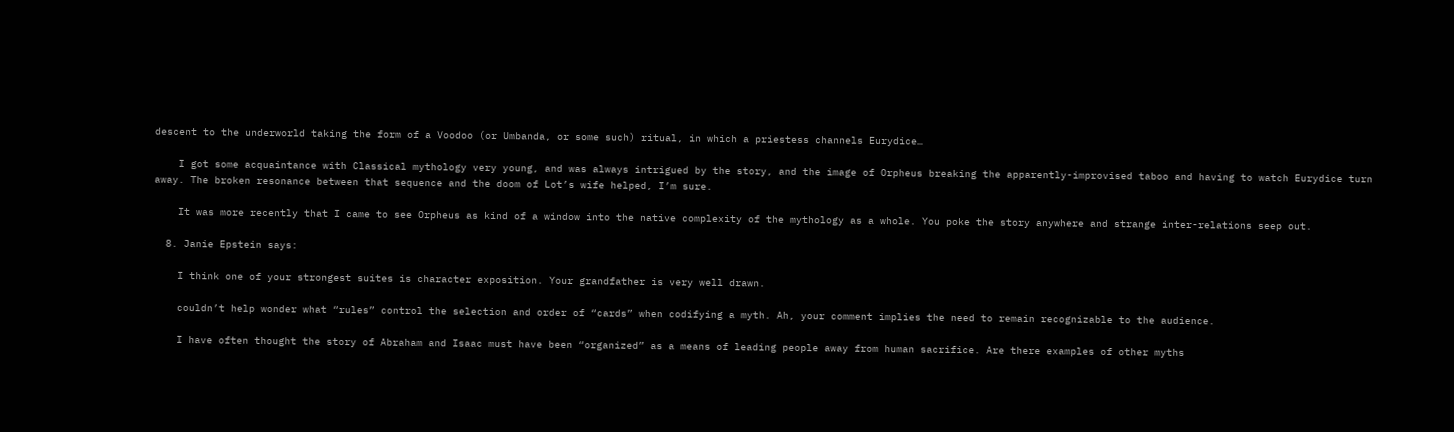descent to the underworld taking the form of a Voodoo (or Umbanda, or some such) ritual, in which a priestess channels Eurydice…

    I got some acquaintance with Classical mythology very young, and was always intrigued by the story, and the image of Orpheus breaking the apparently-improvised taboo and having to watch Eurydice turn away. The broken resonance between that sequence and the doom of Lot’s wife helped, I’m sure.

    It was more recently that I came to see Orpheus as kind of a window into the native complexity of the mythology as a whole. You poke the story anywhere and strange inter-relations seep out.

  8. Janie Epstein says:

    I think one of your strongest suites is character exposition. Your grandfather is very well drawn.

    couldn’t help wonder what “rules” control the selection and order of “cards” when codifying a myth. Ah, your comment implies the need to remain recognizable to the audience.

    I have often thought the story of Abraham and Isaac must have been “organized” as a means of leading people away from human sacrifice. Are there examples of other myths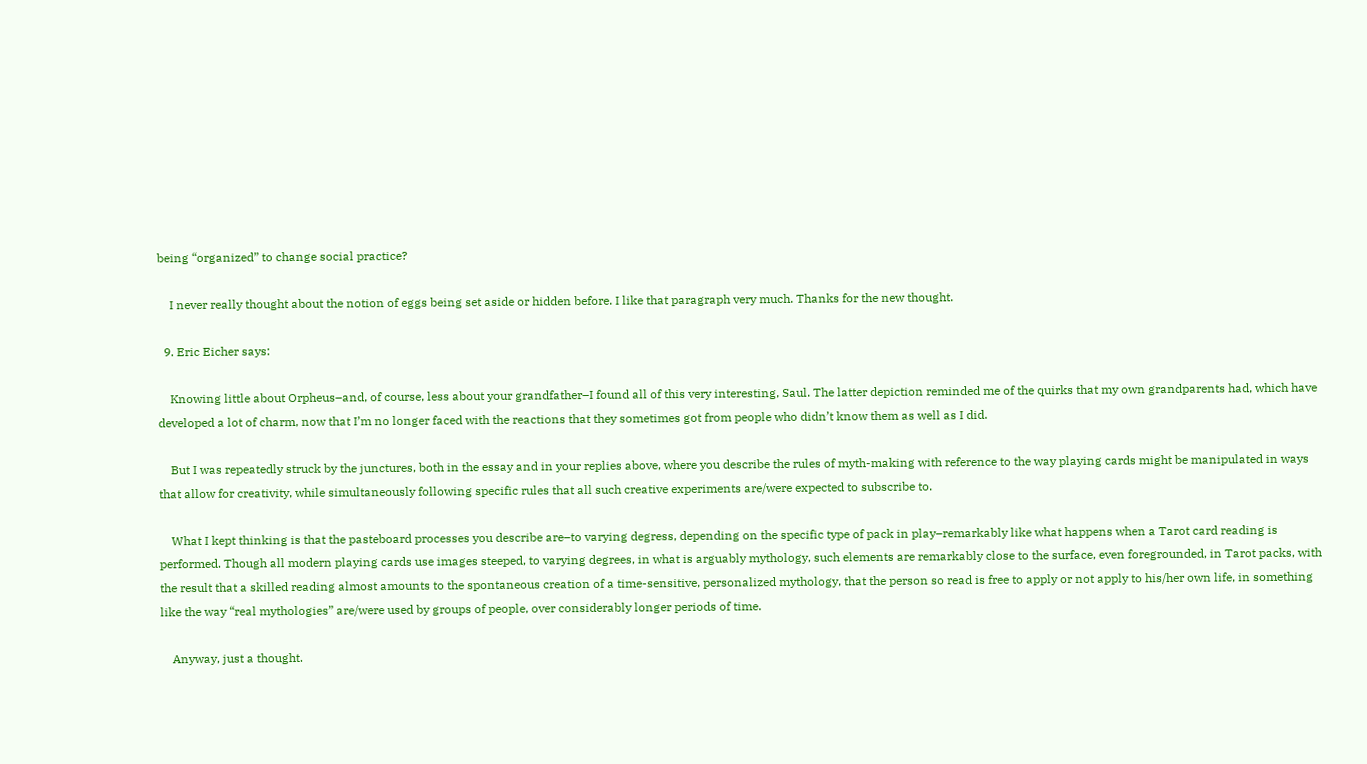being “organized” to change social practice?

    I never really thought about the notion of eggs being set aside or hidden before. I like that paragraph very much. Thanks for the new thought.

  9. Eric Eicher says:

    Knowing little about Orpheus–and, of course, less about your grandfather–I found all of this very interesting, Saul. The latter depiction reminded me of the quirks that my own grandparents had, which have developed a lot of charm, now that I’m no longer faced with the reactions that they sometimes got from people who didn’t know them as well as I did.

    But I was repeatedly struck by the junctures, both in the essay and in your replies above, where you describe the rules of myth-making with reference to the way playing cards might be manipulated in ways that allow for creativity, while simultaneously following specific rules that all such creative experiments are/were expected to subscribe to.

    What I kept thinking is that the pasteboard processes you describe are–to varying degress, depending on the specific type of pack in play–remarkably like what happens when a Tarot card reading is performed. Though all modern playing cards use images steeped, to varying degrees, in what is arguably mythology, such elements are remarkably close to the surface, even foregrounded, in Tarot packs, with the result that a skilled reading almost amounts to the spontaneous creation of a time-sensitive, personalized mythology, that the person so read is free to apply or not apply to his/her own life, in something like the way “real mythologies” are/were used by groups of people, over considerably longer periods of time.

    Anyway, just a thought.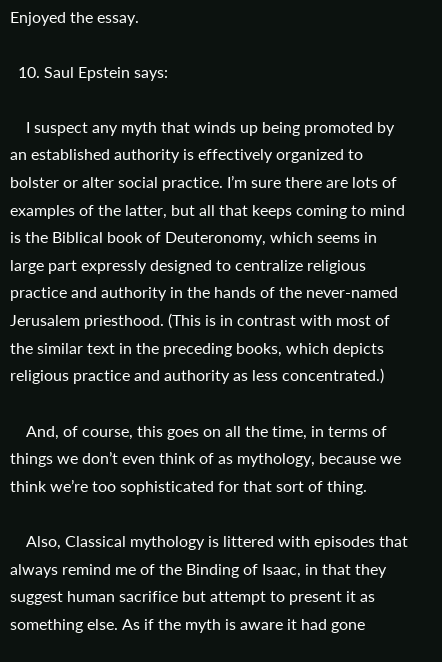Enjoyed the essay.

  10. Saul Epstein says:

    I suspect any myth that winds up being promoted by an established authority is effectively organized to bolster or alter social practice. I’m sure there are lots of examples of the latter, but all that keeps coming to mind is the Biblical book of Deuteronomy, which seems in large part expressly designed to centralize religious practice and authority in the hands of the never-named Jerusalem priesthood. (This is in contrast with most of the similar text in the preceding books, which depicts religious practice and authority as less concentrated.)

    And, of course, this goes on all the time, in terms of things we don’t even think of as mythology, because we think we’re too sophisticated for that sort of thing.

    Also, Classical mythology is littered with episodes that always remind me of the Binding of Isaac, in that they suggest human sacrifice but attempt to present it as something else. As if the myth is aware it had gone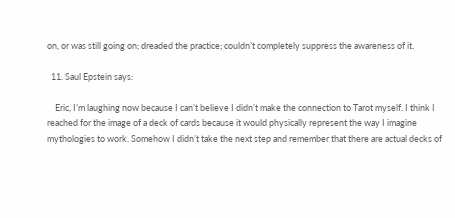on, or was still going on; dreaded the practice; couldn’t completely suppress the awareness of it.

  11. Saul Epstein says:

    Eric, I’m laughing now because I can’t believe I didn’t make the connection to Tarot myself. I think I reached for the image of a deck of cards because it would physically represent the way I imagine mythologies to work. Somehow I didn’t take the next step and remember that there are actual decks of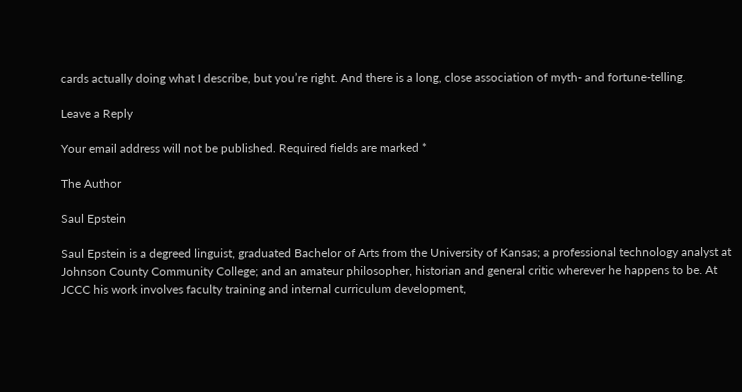cards actually doing what I describe, but you’re right. And there is a long, close association of myth- and fortune-telling.

Leave a Reply

Your email address will not be published. Required fields are marked *

The Author

Saul Epstein

Saul Epstein is a degreed linguist, graduated Bachelor of Arts from the University of Kansas; a professional technology analyst at Johnson County Community College; and an amateur philosopher, historian and general critic wherever he happens to be. At JCCC his work involves faculty training and internal curriculum development,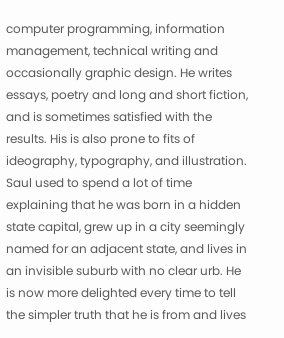computer programming, information management, technical writing and occasionally graphic design. He writes essays, poetry and long and short fiction, and is sometimes satisfied with the results. His is also prone to fits of ideography, typography, and illustration. Saul used to spend a lot of time explaining that he was born in a hidden state capital, grew up in a city seemingly named for an adjacent state, and lives in an invisible suburb with no clear urb. He is now more delighted every time to tell the simpler truth that he is from and lives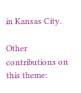in Kansas City.

Other contributions on this theme: